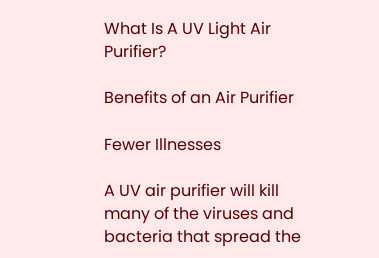What Is A UV Light Air Purifier?

Benefits of an Air Purifier

Fewer Illnesses

A UV air purifier will kill many of the viruses and bacteria that spread the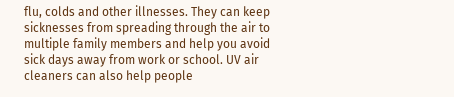flu, colds and other illnesses. They can keep sicknesses from spreading through the air to multiple family members and help you avoid sick days away from work or school. UV air cleaners can also help people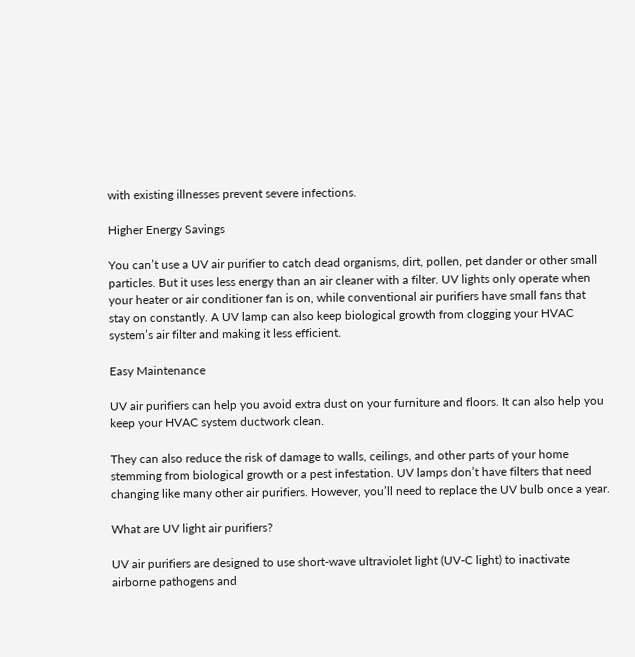with existing illnesses prevent severe infections.

Higher Energy Savings

You can’t use a UV air purifier to catch dead organisms, dirt, pollen, pet dander or other small particles. But it uses less energy than an air cleaner with a filter. UV lights only operate when your heater or air conditioner fan is on, while conventional air purifiers have small fans that stay on constantly. A UV lamp can also keep biological growth from clogging your HVAC system’s air filter and making it less efficient.

Easy Maintenance

UV air purifiers can help you avoid extra dust on your furniture and floors. It can also help you keep your HVAC system ductwork clean.

They can also reduce the risk of damage to walls, ceilings, and other parts of your home stemming from biological growth or a pest infestation. UV lamps don’t have filters that need changing like many other air purifiers. However, you’ll need to replace the UV bulb once a year.

What are UV light air purifiers?

UV air purifiers are designed to use short-wave ultraviolet light (UV-C light) to inactivate airborne pathogens and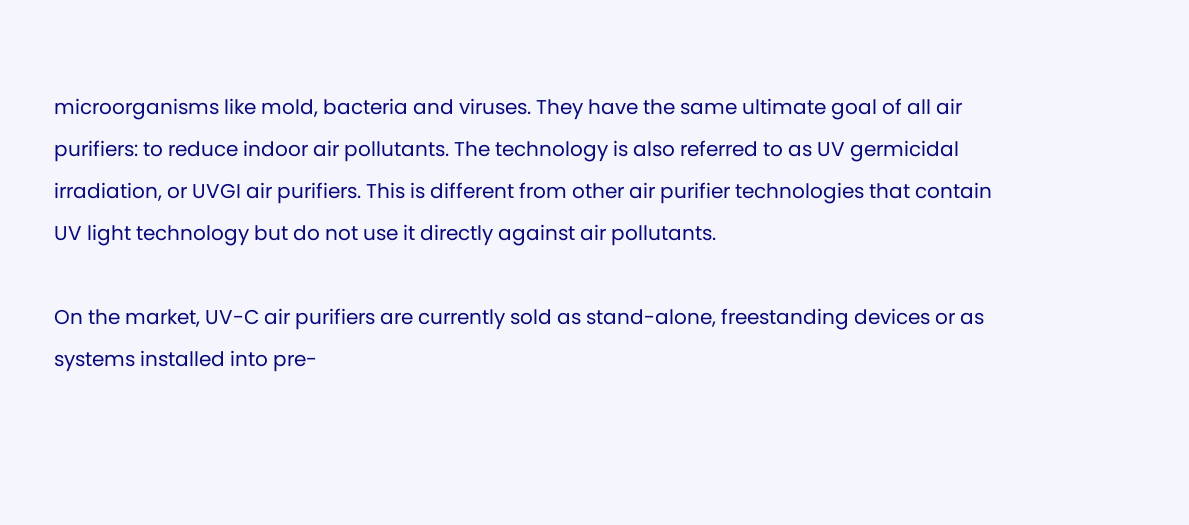microorganisms like mold, bacteria and viruses. They have the same ultimate goal of all air purifiers: to reduce indoor air pollutants. The technology is also referred to as UV germicidal irradiation, or UVGI air purifiers. This is different from other air purifier technologies that contain UV light technology but do not use it directly against air pollutants.

On the market, UV-C air purifiers are currently sold as stand-alone, freestanding devices or as systems installed into pre-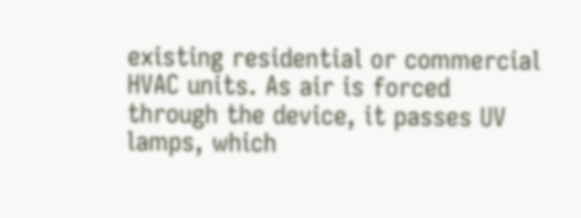existing residential or commercial HVAC units. As air is forced through the device, it passes UV lamps, which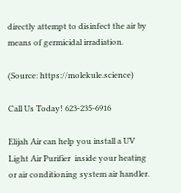directly attempt to disinfect the air by means of germicidal irradiation.

(Source: https://molekule.science)

Call Us Today! 623-235-6916

Elijah Air can help you install a UV Light Air Purifier  inside your heating or air conditioning system air handler.